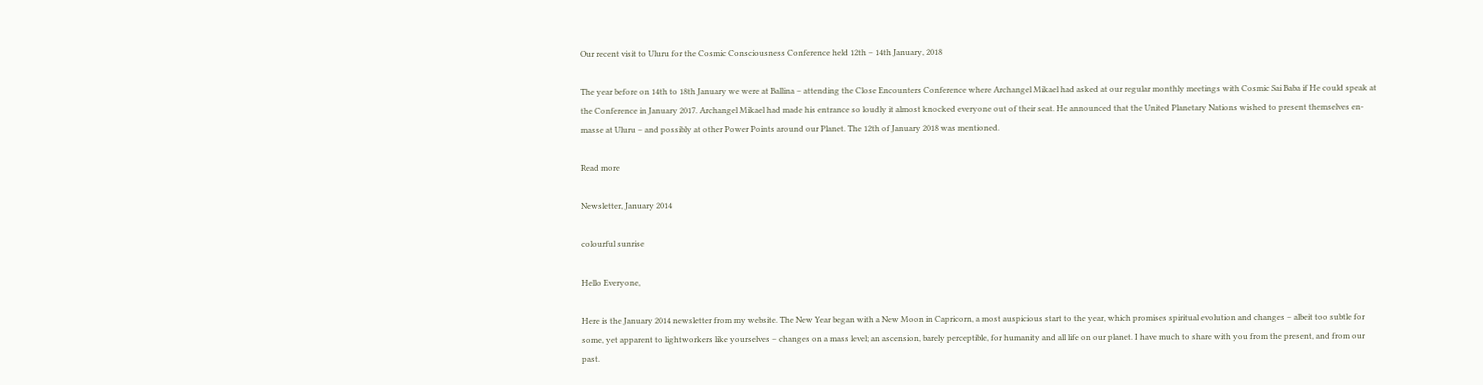Our recent visit to Uluru for the Cosmic Consciousness Conference held 12th – 14th January, 2018

The year before on 14th to 18th January we were at Ballina – attending the Close Encounters Conference where Archangel Mikael had asked at our regular monthly meetings with Cosmic Sai Baba if He could speak at the Conference in January 2017. Archangel Mikael had made his entrance so loudly it almost knocked everyone out of their seat. He announced that the United Planetary Nations wished to present themselves en-masse at Uluru – and possibly at other Power Points around our Planet. The 12th of January 2018 was mentioned.

Read more

Newsletter, January 2014

colourful sunrise

Hello Everyone,

Here is the January 2014 newsletter from my website. The New Year began with a New Moon in Capricorn, a most auspicious start to the year, which promises spiritual evolution and changes – albeit too subtle for some, yet apparent to lightworkers like yourselves – changes on a mass level; an ascension, barely perceptible, for humanity and all life on our planet. I have much to share with you from the present, and from our past.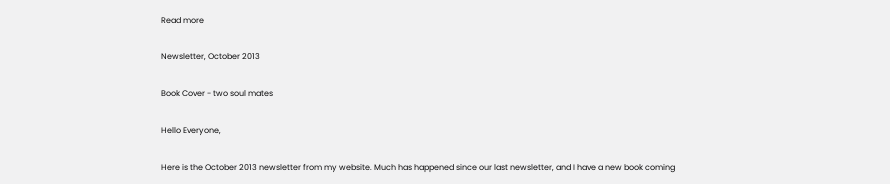Read more

Newsletter, October 2013

Book Cover - two soul mates

Hello Everyone,

Here is the October 2013 newsletter from my website. Much has happened since our last newsletter, and I have a new book coming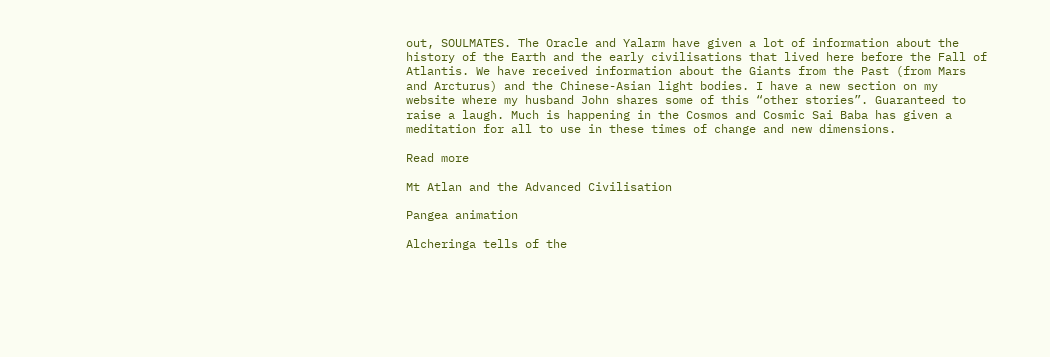out, SOULMATES. The Oracle and Yalarm have given a lot of information about the history of the Earth and the early civilisations that lived here before the Fall of Atlantis. We have received information about the Giants from the Past (from Mars and Arcturus) and the Chinese-Asian light bodies. I have a new section on my website where my husband John shares some of this “other stories”. Guaranteed to raise a laugh. Much is happening in the Cosmos and Cosmic Sai Baba has given a meditation for all to use in these times of change and new dimensions.

Read more

Mt Atlan and the Advanced Civilisation

Pangea animation

Alcheringa tells of the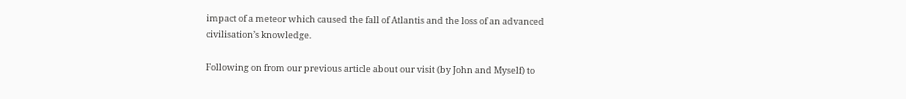impact of a meteor which caused the fall of Atlantis and the loss of an advanced civilisation’s knowledge.

Following on from our previous article about our visit (by John and Myself) to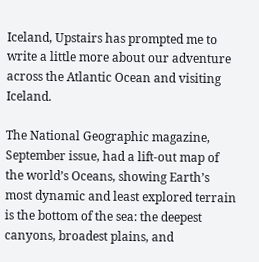Iceland, Upstairs has prompted me to write a little more about our adventure across the Atlantic Ocean and visiting Iceland.

The National Geographic magazine, September issue, had a lift-out map of the world’s Oceans, showing Earth’s most dynamic and least explored terrain is the bottom of the sea: the deepest canyons, broadest plains, and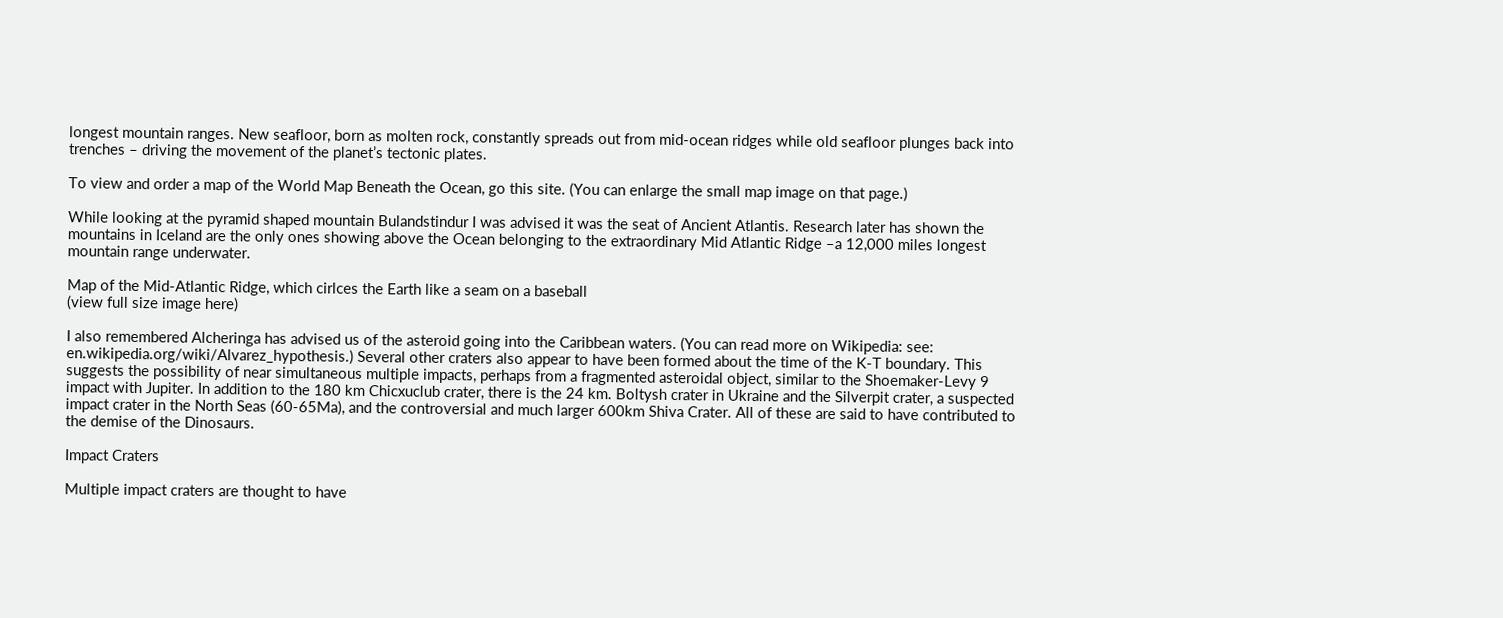longest mountain ranges. New seafloor, born as molten rock, constantly spreads out from mid-ocean ridges while old seafloor plunges back into trenches – driving the movement of the planet’s tectonic plates.

To view and order a map of the World Map Beneath the Ocean, go this site. (You can enlarge the small map image on that page.)

While looking at the pyramid shaped mountain Bulandstindur I was advised it was the seat of Ancient Atlantis. Research later has shown the mountains in Iceland are the only ones showing above the Ocean belonging to the extraordinary Mid Atlantic Ridge –a 12,000 miles longest mountain range underwater.

Map of the Mid-Atlantic Ridge, which cirlces the Earth like a seam on a baseball
(view full size image here)

I also remembered Alcheringa has advised us of the asteroid going into the Caribbean waters. (You can read more on Wikipedia: see: en.wikipedia.org/wiki/Alvarez_hypothesis.) Several other craters also appear to have been formed about the time of the K-T boundary. This suggests the possibility of near simultaneous multiple impacts, perhaps from a fragmented asteroidal object, similar to the Shoemaker-Levy 9 impact with Jupiter. In addition to the 180 km Chicxuclub crater, there is the 24 km. Boltysh crater in Ukraine and the Silverpit crater, a suspected impact crater in the North Seas (60-65Ma), and the controversial and much larger 600km Shiva Crater. All of these are said to have contributed to the demise of the Dinosaurs.

Impact Craters

Multiple impact craters are thought to have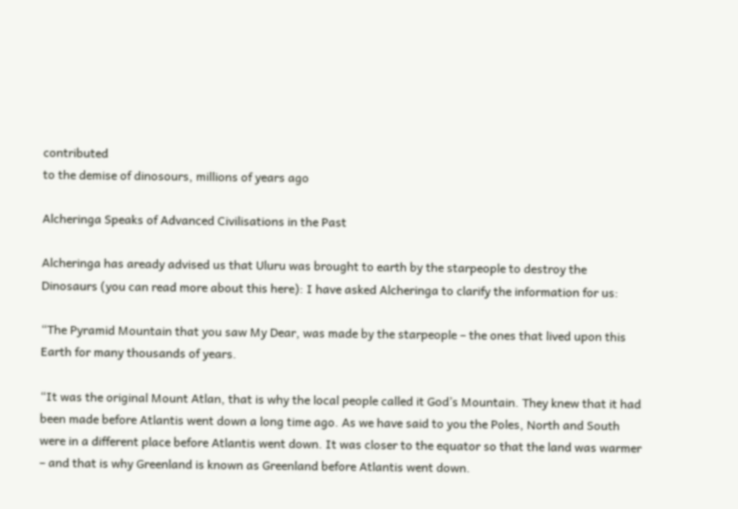contributed
to the demise of dinosours, millions of years ago

Alcheringa Speaks of Advanced Civilisations in the Past

Alcheringa has aready advised us that Uluru was brought to earth by the starpeople to destroy the Dinosaurs (you can read more about this here): I have asked Alcheringa to clarify the information for us:

“The Pyramid Mountain that you saw My Dear, was made by the starpeople – the ones that lived upon this Earth for many thousands of years.

“It was the original Mount Atlan, that is why the local people called it God’s Mountain. They knew that it had been made before Atlantis went down a long time ago. As we have said to you the Poles, North and South were in a different place before Atlantis went down. It was closer to the equator so that the land was warmer – and that is why Greenland is known as Greenland before Atlantis went down.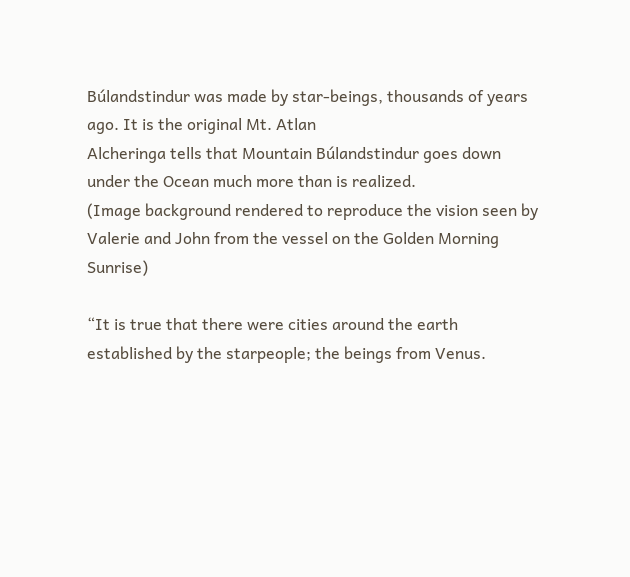Búlandstindur was made by star-beings, thousands of years ago. It is the original Mt. Atlan
Alcheringa tells that Mountain Búlandstindur goes down under the Ocean much more than is realized.
(Image background rendered to reproduce the vision seen by Valerie and John from the vessel on the Golden Morning Sunrise)

“It is true that there were cities around the earth established by the starpeople; the beings from Venus.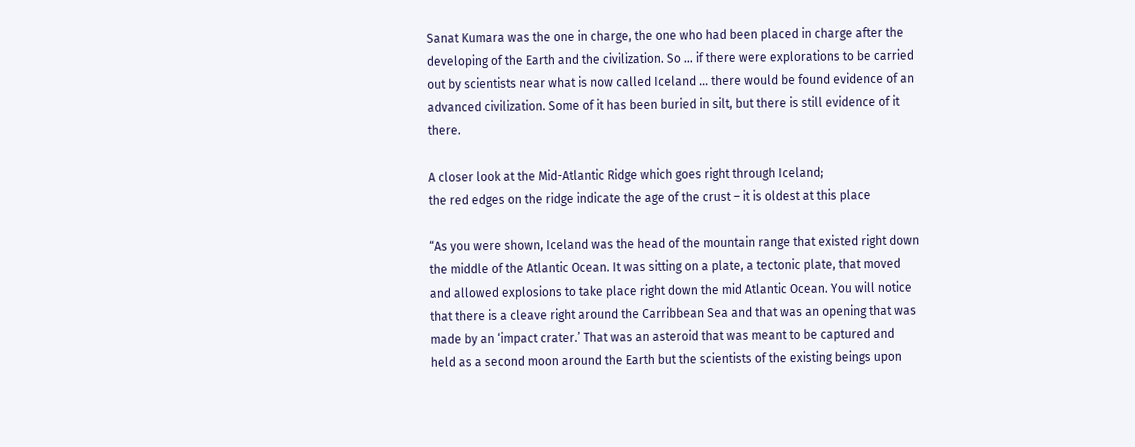Sanat Kumara was the one in charge, the one who had been placed in charge after the developing of the Earth and the civilization. So … if there were explorations to be carried out by scientists near what is now called Iceland … there would be found evidence of an advanced civilization. Some of it has been buried in silt, but there is still evidence of it there.

A closer look at the Mid-Atlantic Ridge which goes right through Iceland;
the red edges on the ridge indicate the age of the crust – it is oldest at this place

“As you were shown, Iceland was the head of the mountain range that existed right down the middle of the Atlantic Ocean. It was sitting on a plate, a tectonic plate, that moved and allowed explosions to take place right down the mid Atlantic Ocean. You will notice that there is a cleave right around the Carribbean Sea and that was an opening that was made by an ‘impact crater.’ That was an asteroid that was meant to be captured and held as a second moon around the Earth but the scientists of the existing beings upon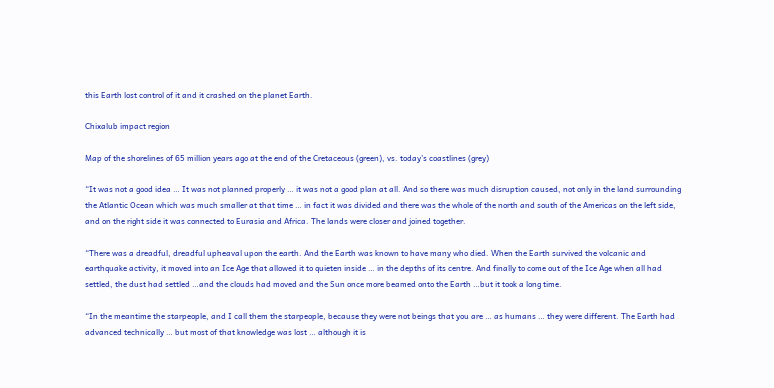this Earth lost control of it and it crashed on the planet Earth.

Chixalub impact region

Map of the shorelines of 65 million years ago at the end of the Cretaceous (green), vs. today’s coastlines (grey)

“It was not a good idea … It was not planned properly … it was not a good plan at all. And so there was much disruption caused, not only in the land surrounding the Atlantic Ocean which was much smaller at that time … in fact it was divided and there was the whole of the north and south of the Americas on the left side, and on the right side it was connected to Eurasia and Africa. The lands were closer and joined together.

“There was a dreadful, dreadful upheaval upon the earth. And the Earth was known to have many who died. When the Earth survived the volcanic and earthquake activity, it moved into an Ice Age that allowed it to quieten inside … in the depths of its centre. And finally to come out of the Ice Age when all had settled, the dust had settled …and the clouds had moved and the Sun once more beamed onto the Earth …but it took a long time.

“In the meantime the starpeople, and I call them the starpeople, because they were not beings that you are … as humans … they were different. The Earth had advanced technically … but most of that knowledge was lost … although it is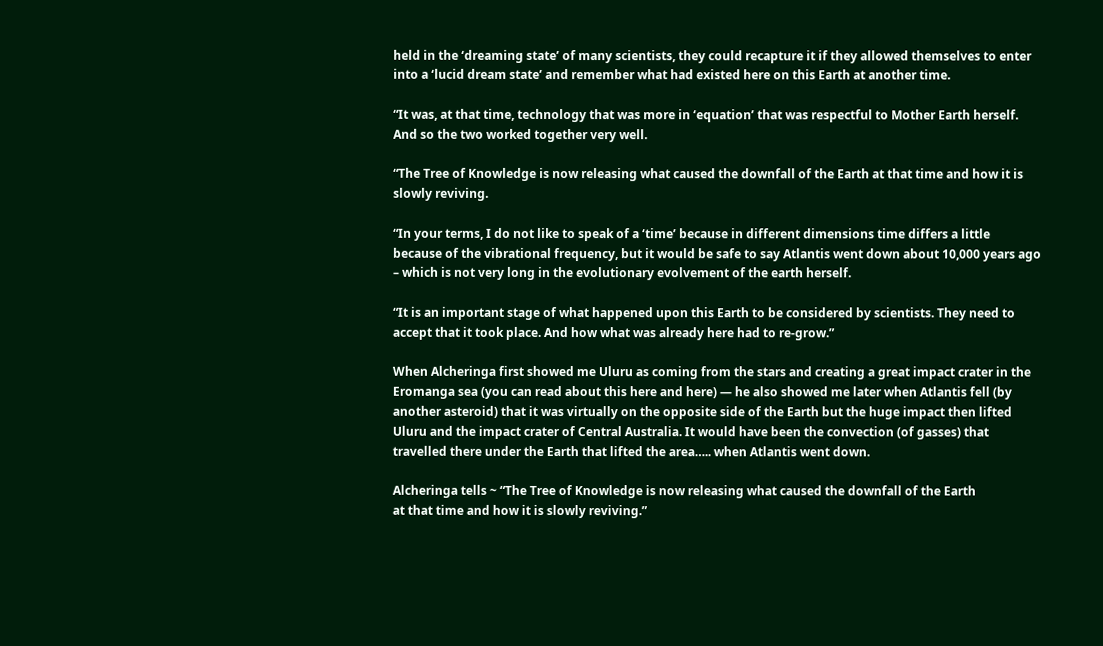held in the ‘dreaming state’ of many scientists, they could recapture it if they allowed themselves to enter into a ‘lucid dream state’ and remember what had existed here on this Earth at another time.

“It was, at that time, technology that was more in ‘equation’ that was respectful to Mother Earth herself. And so the two worked together very well.

“The Tree of Knowledge is now releasing what caused the downfall of the Earth at that time and how it is slowly reviving.

“In your terms, I do not like to speak of a ‘time’ because in different dimensions time differs a little because of the vibrational frequency, but it would be safe to say Atlantis went down about 10,000 years ago – which is not very long in the evolutionary evolvement of the earth herself.

“It is an important stage of what happened upon this Earth to be considered by scientists. They need to accept that it took place. And how what was already here had to re-grow.”

When Alcheringa first showed me Uluru as coming from the stars and creating a great impact crater in the Eromanga sea (you can read about this here and here) — he also showed me later when Atlantis fell (by another asteroid) that it was virtually on the opposite side of the Earth but the huge impact then lifted Uluru and the impact crater of Central Australia. It would have been the convection (of gasses) that travelled there under the Earth that lifted the area….. when Atlantis went down.

Alcheringa tells ~ “The Tree of Knowledge is now releasing what caused the downfall of the Earth
at that time and how it is slowly reviving.”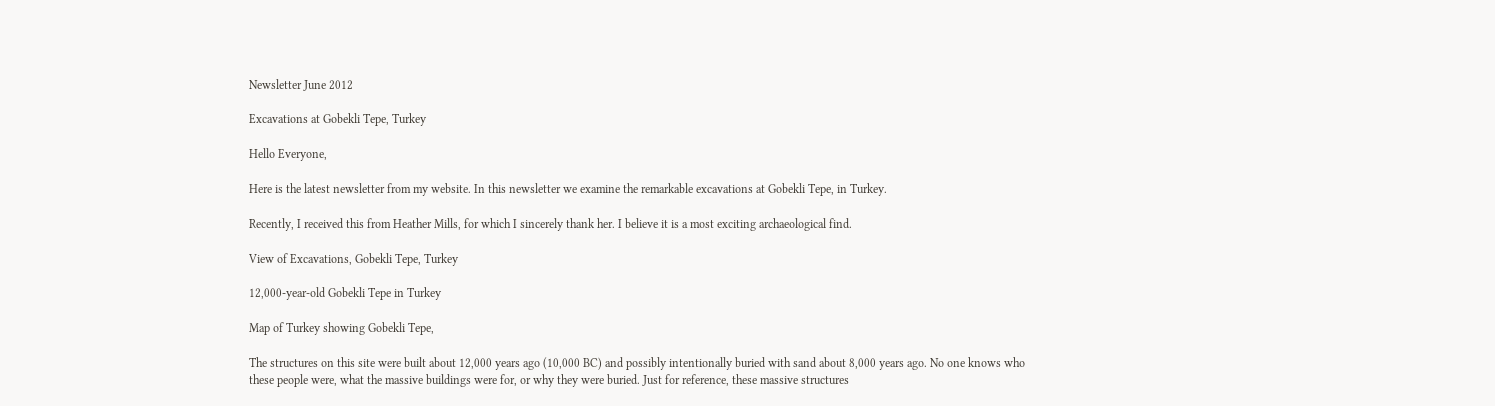Newsletter June 2012

Excavations at Gobekli Tepe, Turkey

Hello Everyone,

Here is the latest newsletter from my website. In this newsletter we examine the remarkable excavations at Gobekli Tepe, in Turkey.

Recently, I received this from Heather Mills, for which I sincerely thank her. I believe it is a most exciting archaeological find.

View of Excavations, Gobekli Tepe, Turkey

12,000-year-old Gobekli Tepe in Turkey

Map of Turkey showing Gobekli Tepe,

The structures on this site were built about 12,000 years ago (10,000 BC) and possibly intentionally buried with sand about 8,000 years ago. No one knows who these people were, what the massive buildings were for, or why they were buried. Just for reference, these massive structures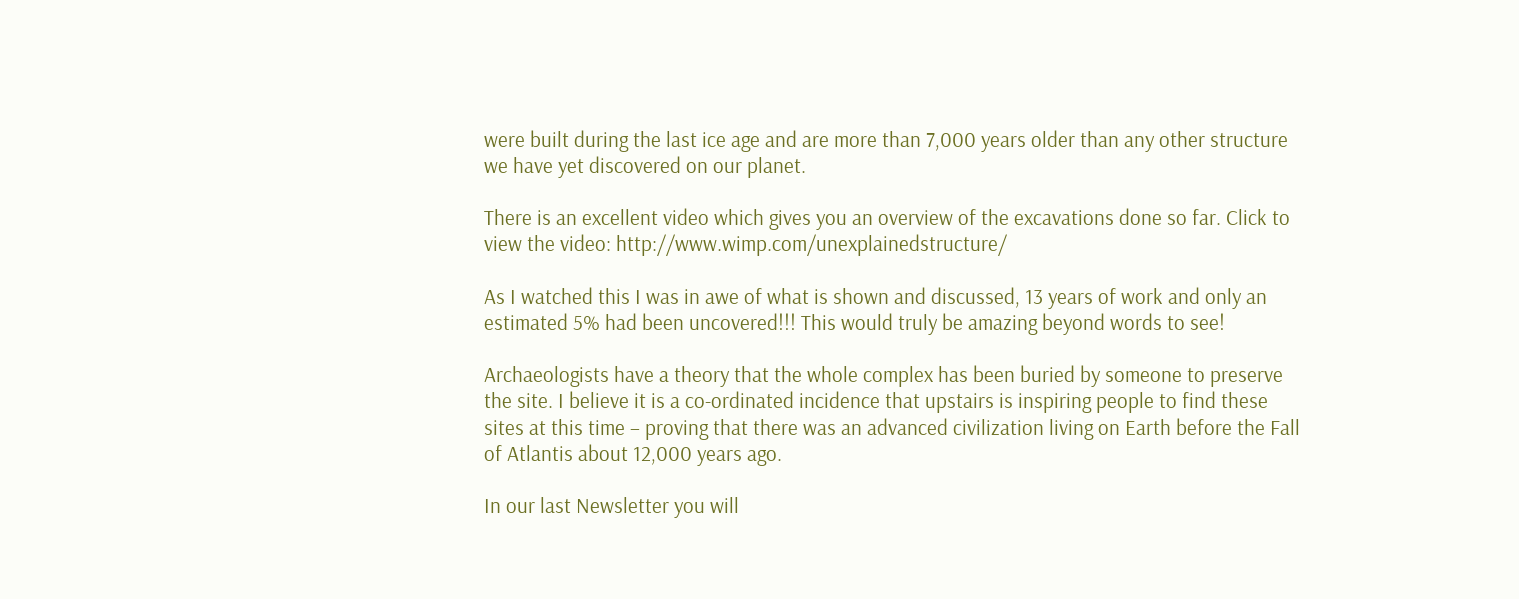were built during the last ice age and are more than 7,000 years older than any other structure we have yet discovered on our planet.

There is an excellent video which gives you an overview of the excavations done so far. Click to view the video: http://www.wimp.com/unexplainedstructure/

As I watched this I was in awe of what is shown and discussed, 13 years of work and only an estimated 5% had been uncovered!!! This would truly be amazing beyond words to see!

Archaeologists have a theory that the whole complex has been buried by someone to preserve the site. I believe it is a co-ordinated incidence that upstairs is inspiring people to find these sites at this time – proving that there was an advanced civilization living on Earth before the Fall of Atlantis about 12,000 years ago.

In our last Newsletter you will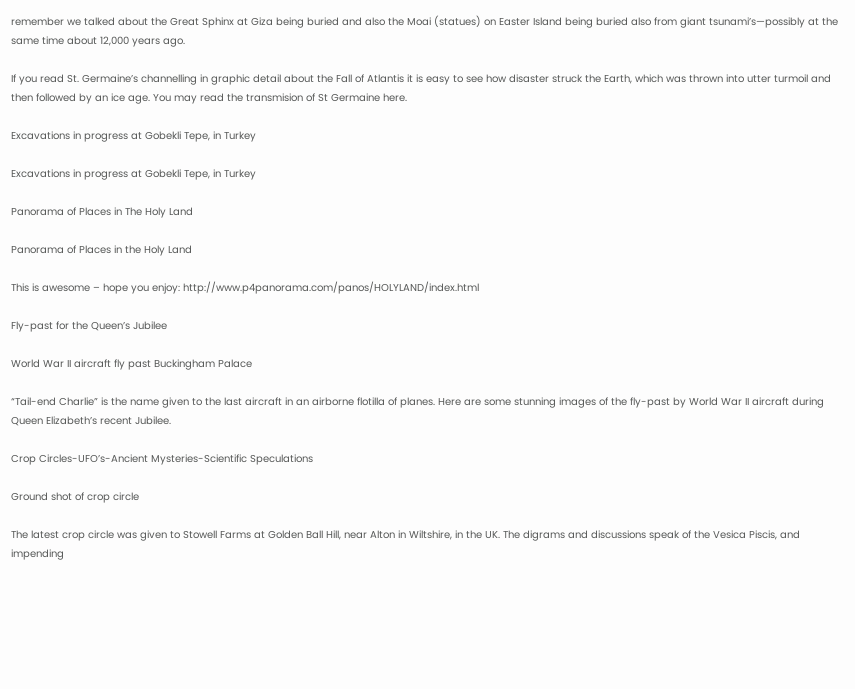remember we talked about the Great Sphinx at Giza being buried and also the Moai (statues) on Easter Island being buried also from giant tsunami’s—possibly at the same time about 12,000 years ago.

If you read St. Germaine’s channelling in graphic detail about the Fall of Atlantis it is easy to see how disaster struck the Earth, which was thrown into utter turmoil and then followed by an ice age. You may read the transmision of St Germaine here.

Excavations in progress at Gobekli Tepe, in Turkey

Excavations in progress at Gobekli Tepe, in Turkey

Panorama of Places in The Holy Land

Panorama of Places in the Holy Land

This is awesome – hope you enjoy: http://www.p4panorama.com/panos/HOLYLAND/index.html

Fly-past for the Queen’s Jubilee

World War II aircraft fly past Buckingham Palace

“Tail-end Charlie” is the name given to the last aircraft in an airborne flotilla of planes. Here are some stunning images of the fly-past by World War II aircraft during Queen Elizabeth’s recent Jubilee.

Crop Circles-UFO’s-Ancient Mysteries-Scientific Speculations

Ground shot of crop circle

The latest crop circle was given to Stowell Farms at Golden Ball Hill, near Alton in Wiltshire, in the UK. The digrams and discussions speak of the Vesica Piscis, and impending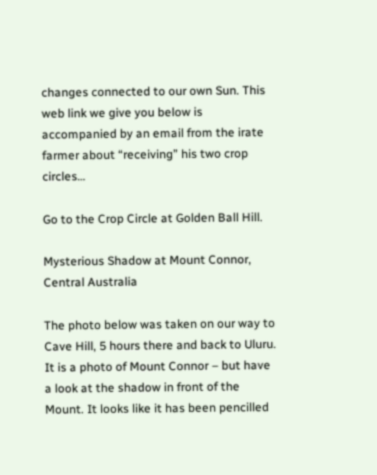changes connected to our own Sun. This web link we give you below is accompanied by an email from the irate farmer about “receiving” his two crop circles…

Go to the Crop Circle at Golden Ball Hill.

Mysterious Shadow at Mount Connor, Central Australia

The photo below was taken on our way to Cave Hill, 5 hours there and back to Uluru. It is a photo of Mount Connor – but have a look at the shadow in front of the Mount. It looks like it has been pencilled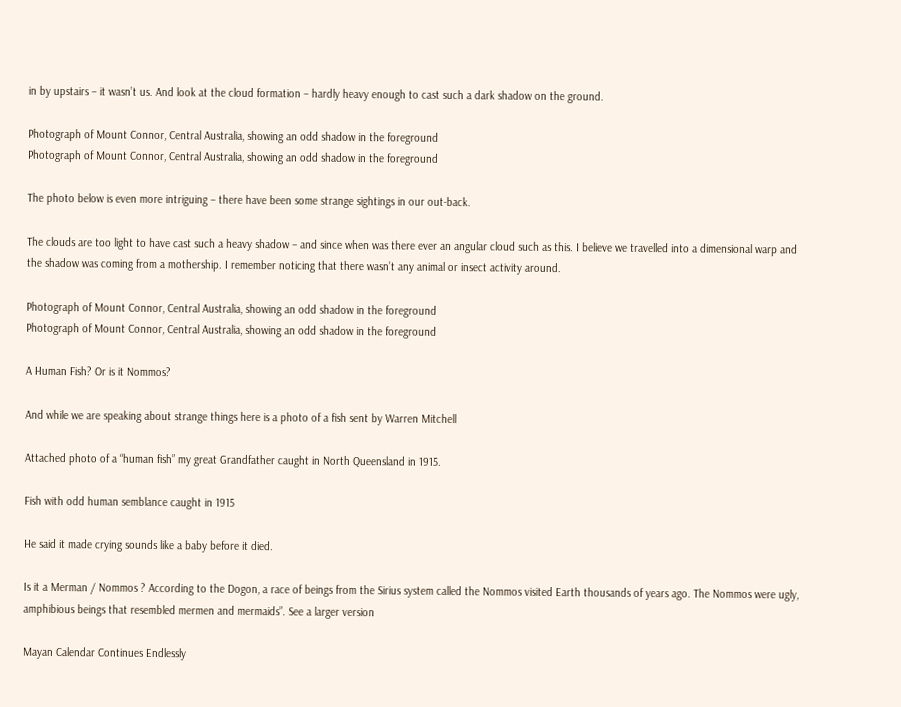in by upstairs – it wasn’t us. And look at the cloud formation – hardly heavy enough to cast such a dark shadow on the ground.

Photograph of Mount Connor, Central Australia, showing an odd shadow in the foreground
Photograph of Mount Connor, Central Australia, showing an odd shadow in the foreground

The photo below is even more intriguing – there have been some strange sightings in our out-back.

The clouds are too light to have cast such a heavy shadow – and since when was there ever an angular cloud such as this. I believe we travelled into a dimensional warp and the shadow was coming from a mothership. I remember noticing that there wasn’t any animal or insect activity around.

Photograph of Mount Connor, Central Australia, showing an odd shadow in the foreground
Photograph of Mount Connor, Central Australia, showing an odd shadow in the foreground

A Human Fish? Or is it Nommos?

And while we are speaking about strange things here is a photo of a fish sent by Warren Mitchell

Attached photo of a “human fish” my great Grandfather caught in North Queensland in 1915.

Fish with odd human semblance caught in 1915

He said it made crying sounds like a baby before it died.

Is it a Merman / Nommos ? According to the Dogon, a race of beings from the Sirius system called the Nommos visited Earth thousands of years ago. The Nommos were ugly, amphibious beings that resembled mermen and mermaids”. See a larger version

Mayan Calendar Continues Endlessly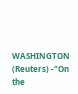WASHINGTON (Reuters) -“On the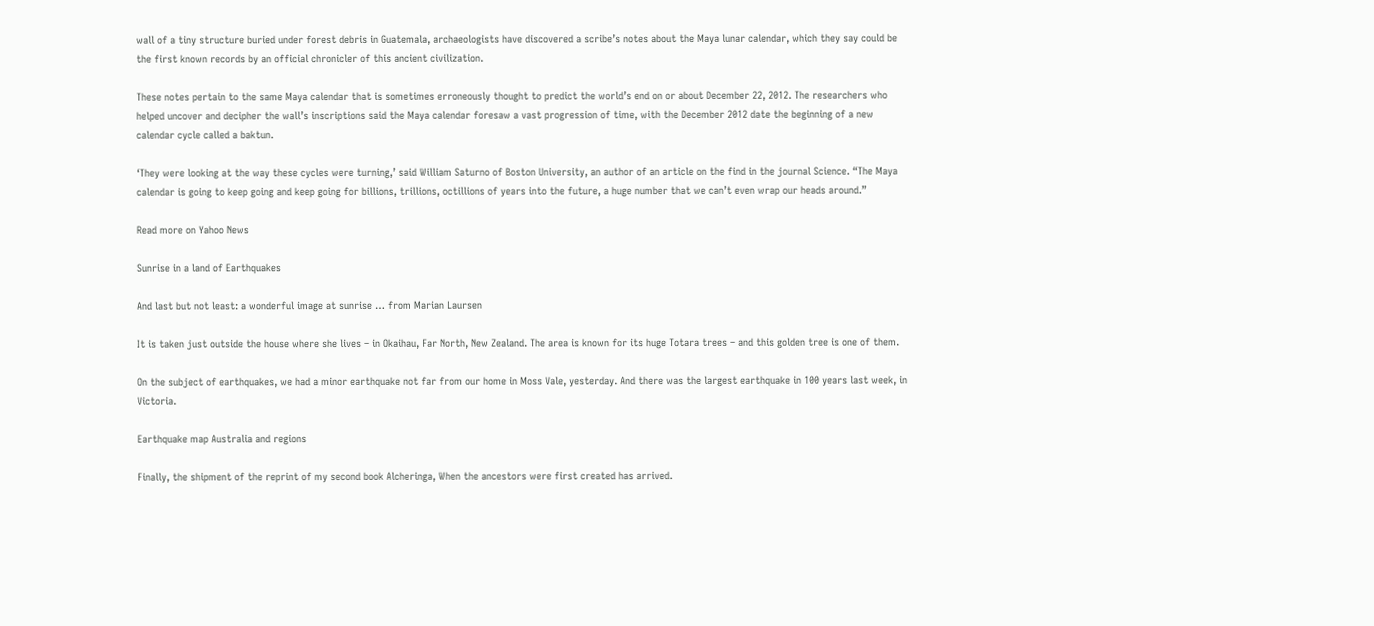wall of a tiny structure buried under forest debris in Guatemala, archaeologists have discovered a scribe’s notes about the Maya lunar calendar, which they say could be the first known records by an official chronicler of this ancient civilization.

These notes pertain to the same Maya calendar that is sometimes erroneously thought to predict the world’s end on or about December 22, 2012. The researchers who helped uncover and decipher the wall’s inscriptions said the Maya calendar foresaw a vast progression of time, with the December 2012 date the beginning of a new calendar cycle called a baktun.

‘They were looking at the way these cycles were turning,’ said William Saturno of Boston University, an author of an article on the find in the journal Science. “The Maya calendar is going to keep going and keep going for billions, trillions, octillions of years into the future, a huge number that we can’t even wrap our heads around.”

Read more on Yahoo News

Sunrise in a land of Earthquakes

And last but not least: a wonderful image at sunrise … from Marian Laursen

It is taken just outside the house where she lives – in Okaihau, Far North, New Zealand. The area is known for its huge Totara trees – and this golden tree is one of them.

On the subject of earthquakes, we had a minor earthquake not far from our home in Moss Vale, yesterday. And there was the largest earthquake in 100 years last week, in Victoria.

Earthquake map Australia and regions

Finally, the shipment of the reprint of my second book Alcheringa, When the ancestors were first created has arrived.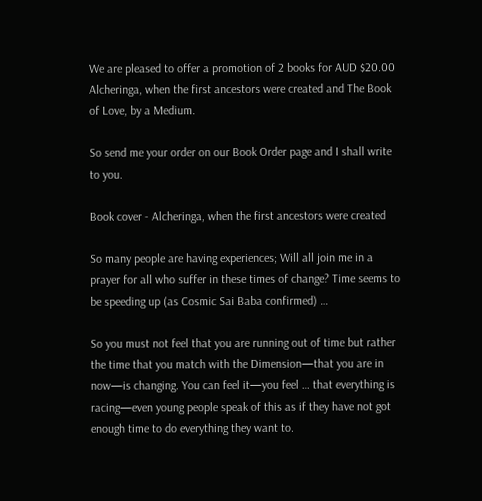We are pleased to offer a promotion of 2 books for AUD $20.00 Alcheringa, when the first ancestors were created and The Book of Love, by a Medium.

So send me your order on our Book Order page and I shall write to you.

Book cover - Alcheringa, when the first ancestors were created

So many people are having experiences; Will all join me in a prayer for all who suffer in these times of change? Time seems to be speeding up (as Cosmic Sai Baba confirmed) …

So you must not feel that you are running out of time but rather the time that you match with the Dimension—that you are in now—is changing. You can feel it—you feel … that everything is racing—even young people speak of this as if they have not got enough time to do everything they want to.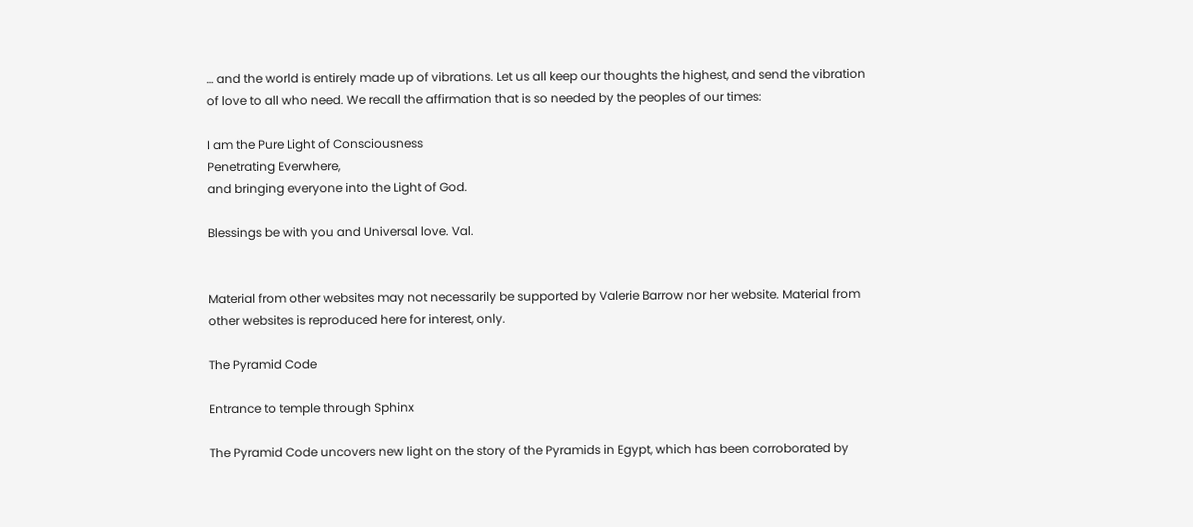… and the world is entirely made up of vibrations. Let us all keep our thoughts the highest, and send the vibration of love to all who need. We recall the affirmation that is so needed by the peoples of our times:

I am the Pure Light of Consciousness
Penetrating Everwhere,
and bringing everyone into the Light of God.

Blessings be with you and Universal love. Val.


Material from other websites may not necessarily be supported by Valerie Barrow nor her website. Material from other websites is reproduced here for interest, only.

The Pyramid Code

Entrance to temple through Sphinx

The Pyramid Code uncovers new light on the story of the Pyramids in Egypt, which has been corroborated by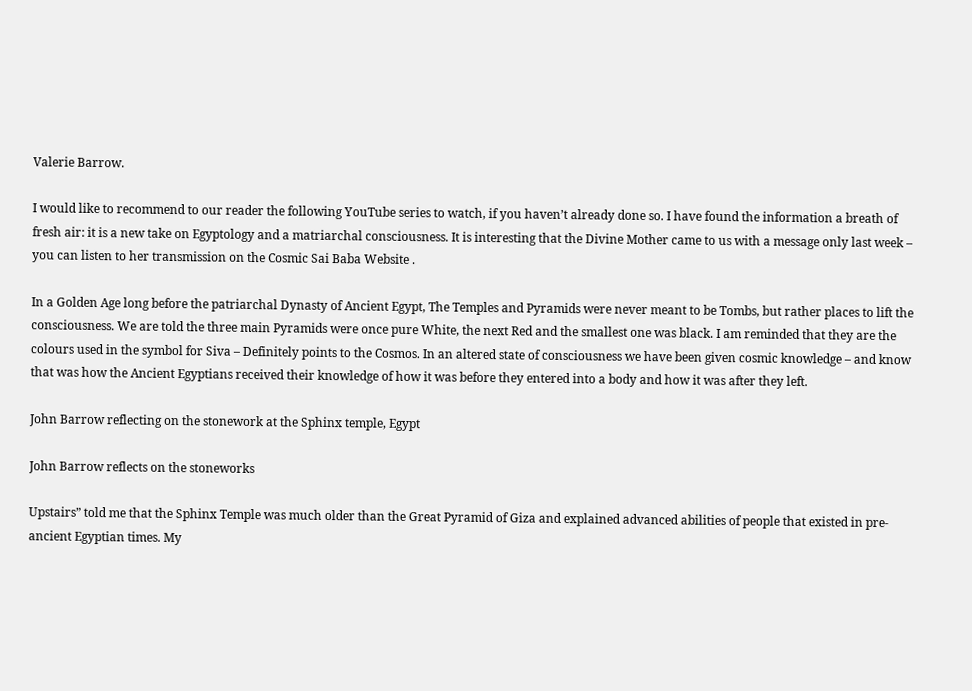Valerie Barrow.

I would like to recommend to our reader the following YouTube series to watch, if you haven’t already done so. I have found the information a breath of fresh air: it is a new take on Egyptology and a matriarchal consciousness. It is interesting that the Divine Mother came to us with a message only last week – you can listen to her transmission on the Cosmic Sai Baba Website .

In a Golden Age long before the patriarchal Dynasty of Ancient Egypt, The Temples and Pyramids were never meant to be Tombs, but rather places to lift the consciousness. We are told the three main Pyramids were once pure White, the next Red and the smallest one was black. I am reminded that they are the colours used in the symbol for Siva – Definitely points to the Cosmos. In an altered state of consciousness we have been given cosmic knowledge – and know that was how the Ancient Egyptians received their knowledge of how it was before they entered into a body and how it was after they left.

John Barrow reflecting on the stonework at the Sphinx temple, Egypt

John Barrow reflects on the stoneworks

Upstairs” told me that the Sphinx Temple was much older than the Great Pyramid of Giza and explained advanced abilities of people that existed in pre-ancient Egyptian times. My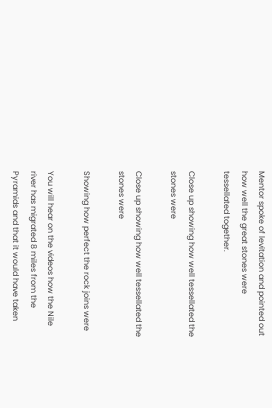Mentor spoke of levitation and pointed out how well the great stones were tessellated together.

Close up showing how well tessellated the stones were

Close up showing how well tessellated the stones were

Showing how perfect the rock joins were

You will hear on the videos how the Nile river has migrated 8 miles from the Pyramids and that it would have taken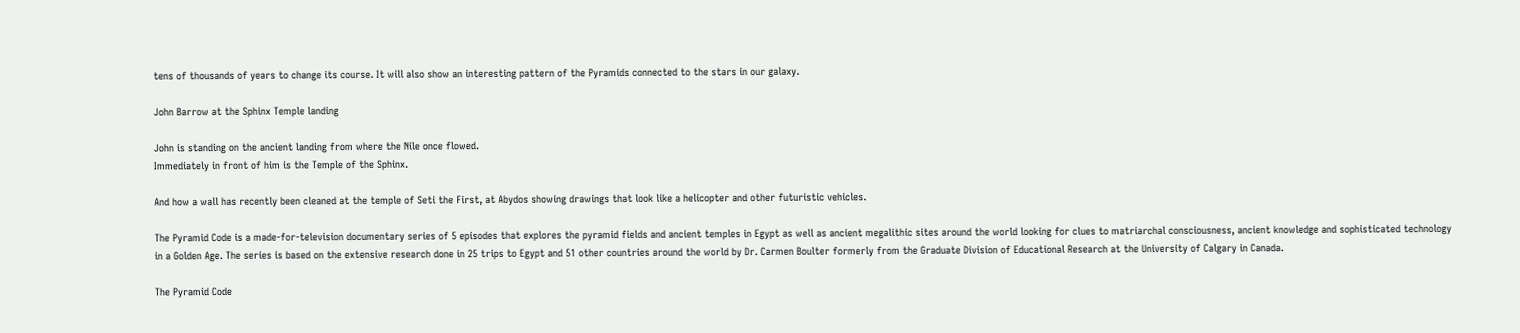tens of thousands of years to change its course. It will also show an interesting pattern of the Pyramids connected to the stars in our galaxy.

John Barrow at the Sphinx Temple landing

John is standing on the ancient landing from where the Nile once flowed.
Immediately in front of him is the Temple of the Sphinx.

And how a wall has recently been cleaned at the temple of Seti the First, at Abydos showing drawings that look like a helicopter and other futuristic vehicles.

The Pyramid Code is a made-for-television documentary series of 5 episodes that explores the pyramid fields and ancient temples in Egypt as well as ancient megalithic sites around the world looking for clues to matriarchal consciousness, ancient knowledge and sophisticated technology in a Golden Age. The series is based on the extensive research done in 25 trips to Egypt and 51 other countries around the world by Dr. Carmen Boulter formerly from the Graduate Division of Educational Research at the University of Calgary in Canada.

The Pyramid Code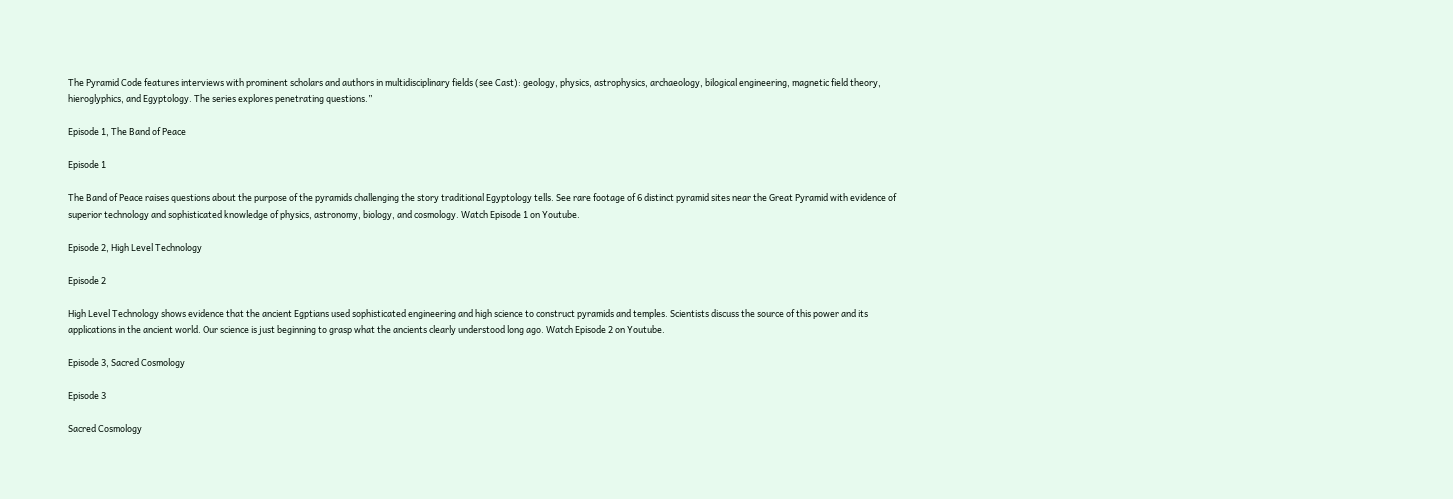The Pyramid Code features interviews with prominent scholars and authors in multidisciplinary fields (see Cast): geology, physics, astrophysics, archaeology, bilogical engineering, magnetic field theory, hieroglyphics, and Egyptology. The series explores penetrating questions.”

Episode 1, The Band of Peace

Episode 1

The Band of Peace raises questions about the purpose of the pyramids challenging the story traditional Egyptology tells. See rare footage of 6 distinct pyramid sites near the Great Pyramid with evidence of superior technology and sophisticated knowledge of physics, astronomy, biology, and cosmology. Watch Episode 1 on Youtube.

Episode 2, High Level Technology

Episode 2

High Level Technology shows evidence that the ancient Egptians used sophisticated engineering and high science to construct pyramids and temples. Scientists discuss the source of this power and its applications in the ancient world. Our science is just beginning to grasp what the ancients clearly understood long ago. Watch Episode 2 on Youtube.

Episode 3, Sacred Cosmology

Episode 3

Sacred Cosmology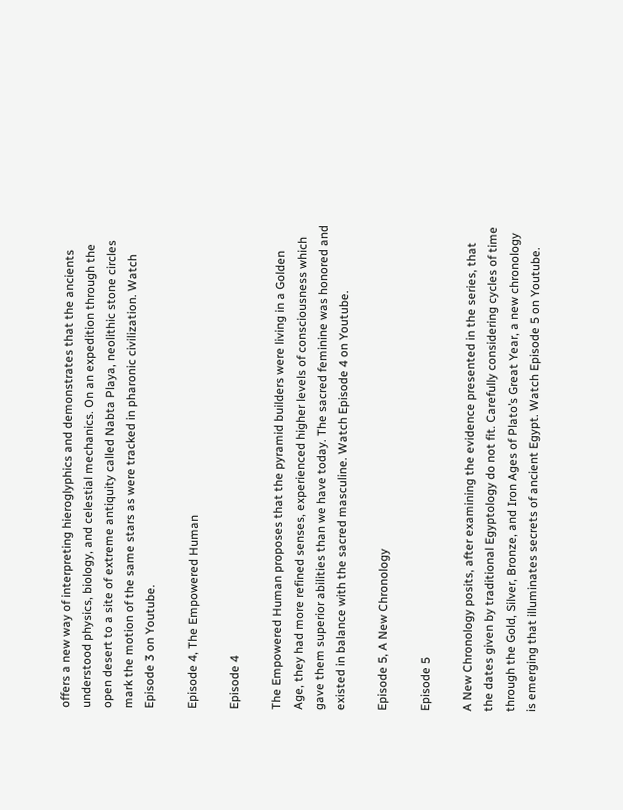offers a new way of interpreting hieroglyphics and demonstrates that the ancients understood physics, biology, and celestial mechanics. On an expedition through the open desert to a site of extreme antiquity called Nabta Playa, neolithic stone circles mark the motion of the same stars as were tracked in pharonic civilization. Watch Episode 3 on Youtube.

Episode 4, The Empowered Human

Episode 4

The Empowered Human proposes that the pyramid builders were living in a Golden Age, they had more refined senses, experienced higher levels of consciousness which gave them superior abilities than we have today. The sacred feminine was honored and existed in balance with the sacred masculine. Watch Episode 4 on Youtube.

Episode 5, A New Chronology

Episode 5

A New Chronology posits, after examining the evidence presented in the series, that the dates given by traditional Egyptology do not fit. Carefully considering cycles of time through the Gold, Silver, Bronze, and Iron Ages of Plato’s Great Year, a new chronology is emerging that illuminates secrets of ancient Egypt. Watch Episode 5 on Youtube.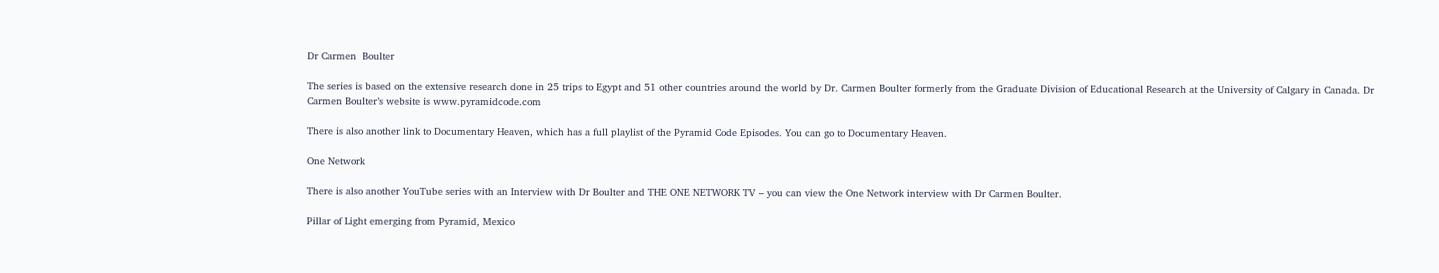Dr Carmen  Boulter

The series is based on the extensive research done in 25 trips to Egypt and 51 other countries around the world by Dr. Carmen Boulter formerly from the Graduate Division of Educational Research at the University of Calgary in Canada. Dr Carmen Boulter’s website is www.pyramidcode.com

There is also another link to Documentary Heaven, which has a full playlist of the Pyramid Code Episodes. You can go to Documentary Heaven.

One Network

There is also another YouTube series with an Interview with Dr Boulter and THE ONE NETWORK TV – you can view the One Network interview with Dr Carmen Boulter.

Pillar of Light emerging from Pyramid, Mexico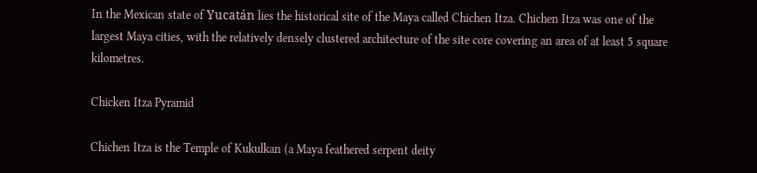In the Mexican state of Yucatán lies the historical site of the Maya called Chichen Itza. Chichen Itza was one of the largest Maya cities, with the relatively densely clustered architecture of the site core covering an area of at least 5 square kilometres.

Chicken Itza Pyramid

Chichen Itza is the Temple of Kukulkan (a Maya feathered serpent deity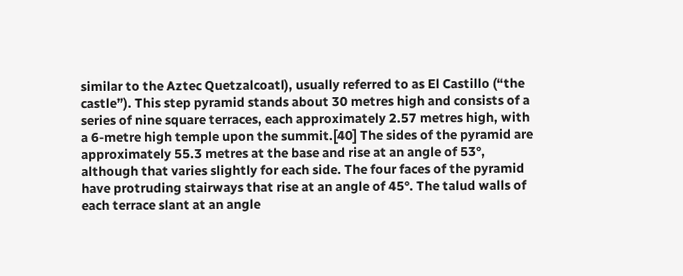similar to the Aztec Quetzalcoatl), usually referred to as El Castillo (“the castle”). This step pyramid stands about 30 metres high and consists of a series of nine square terraces, each approximately 2.57 metres high, with a 6-metre high temple upon the summit.[40] The sides of the pyramid are approximately 55.3 metres at the base and rise at an angle of 53°, although that varies slightly for each side. The four faces of the pyramid have protruding stairways that rise at an angle of 45°. The talud walls of each terrace slant at an angle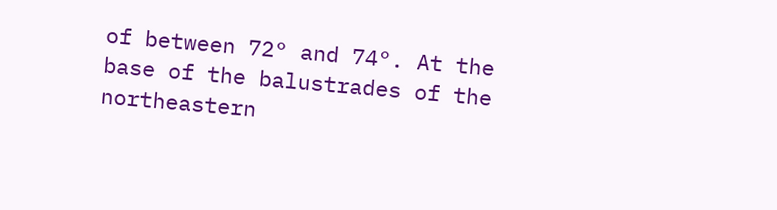of between 72° and 74°. At the base of the balustrades of the northeastern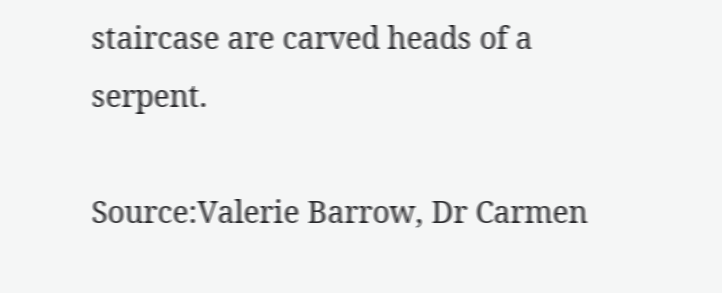staircase are carved heads of a serpent.

Source:Valerie Barrow, Dr Carmen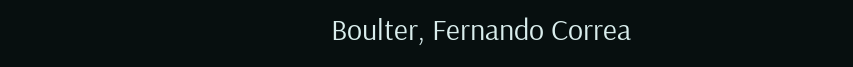Boulter, Fernando Correa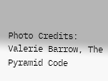Photo Credits: Valerie Barrow, The Pyramid Code